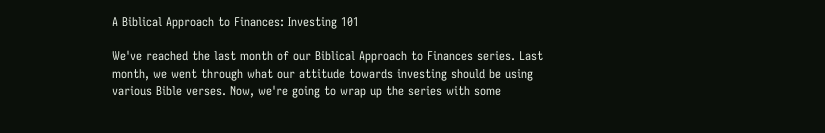A Biblical Approach to Finances: Investing 101

We've reached the last month of our Biblical Approach to Finances series. Last month, we went through what our attitude towards investing should be using various Bible verses. Now, we're going to wrap up the series with some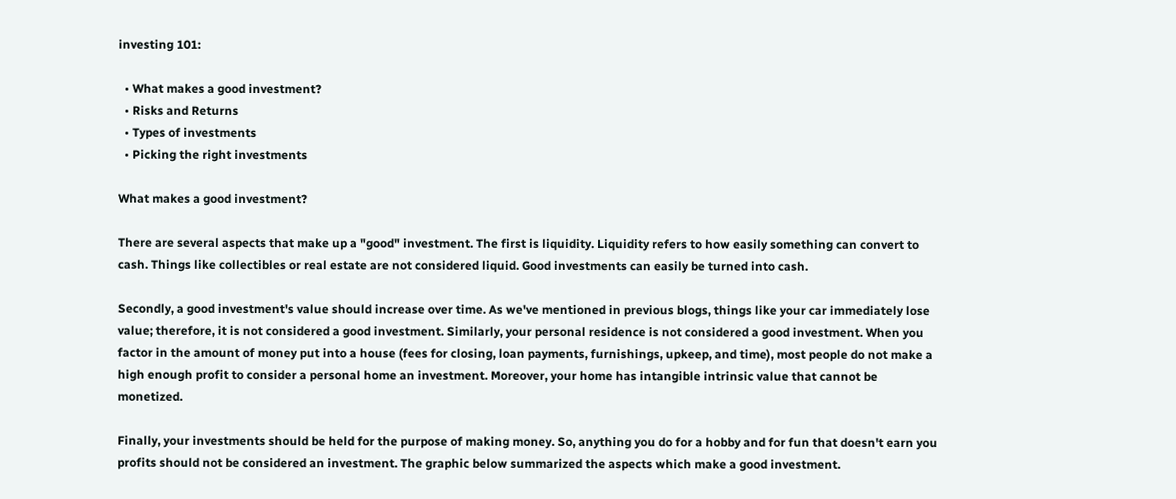investing 101:

  • What makes a good investment?
  • Risks and Returns
  • Types of investments
  • Picking the right investments

What makes a good investment?

There are several aspects that make up a "good" investment. The first is liquidity. Liquidity refers to how easily something can convert to cash. Things like collectibles or real estate are not considered liquid. Good investments can easily be turned into cash.

Secondly, a good investment's value should increase over time. As we've mentioned in previous blogs, things like your car immediately lose value; therefore, it is not considered a good investment. Similarly, your personal residence is not considered a good investment. When you factor in the amount of money put into a house (fees for closing, loan payments, furnishings, upkeep, and time), most people do not make a high enough profit to consider a personal home an investment. Moreover, your home has intangible intrinsic value that cannot be monetized.

Finally, your investments should be held for the purpose of making money. So, anything you do for a hobby and for fun that doesn't earn you profits should not be considered an investment. The graphic below summarized the aspects which make a good investment.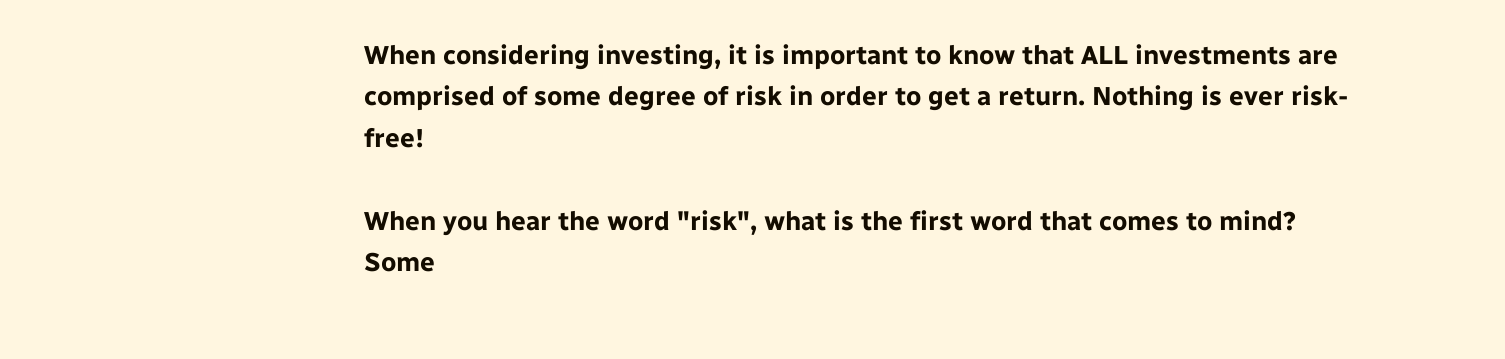When considering investing, it is important to know that ALL investments are comprised of some degree of risk in order to get a return. Nothing is ever risk-free!

When you hear the word "risk", what is the first word that comes to mind? Some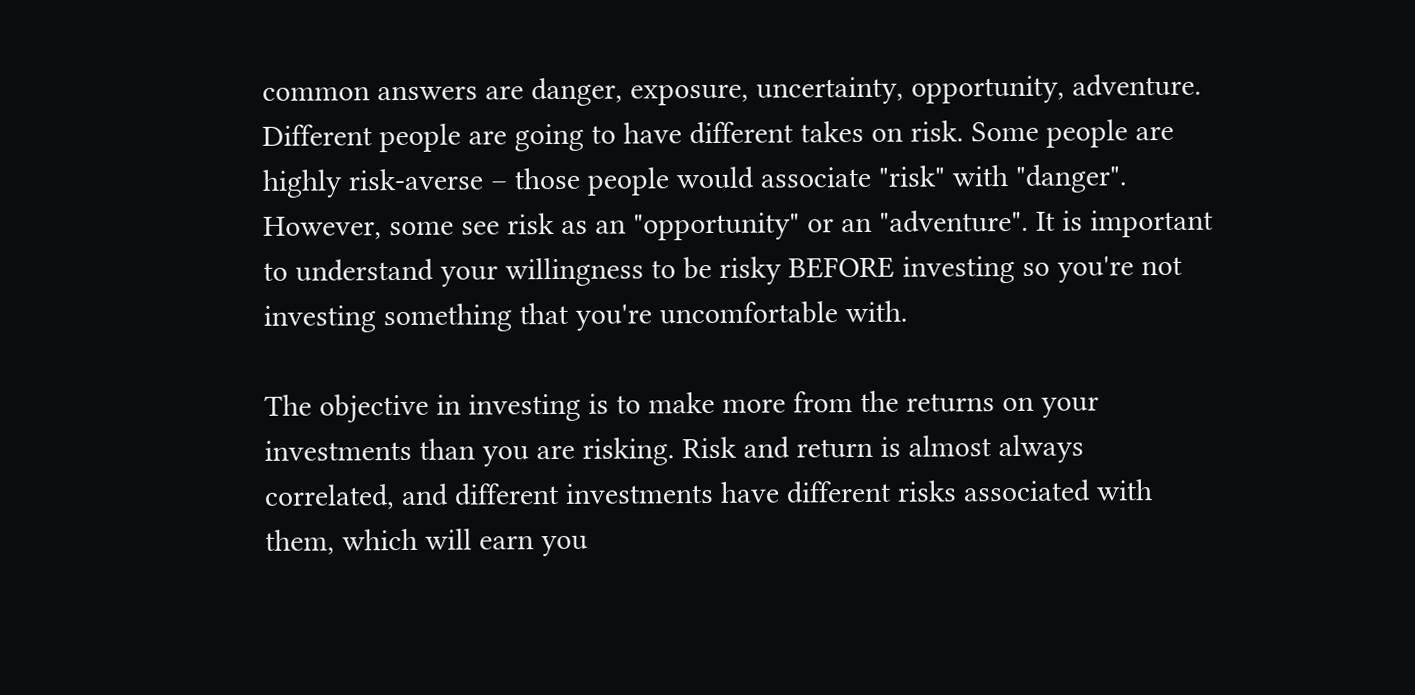common answers are danger, exposure, uncertainty, opportunity, adventure. Different people are going to have different takes on risk. Some people are highly risk-averse – those people would associate "risk" with "danger". However, some see risk as an "opportunity" or an "adventure". It is important to understand your willingness to be risky BEFORE investing so you're not investing something that you're uncomfortable with.

The objective in investing is to make more from the returns on your investments than you are risking. Risk and return is almost always correlated, and different investments have different risks associated with them, which will earn you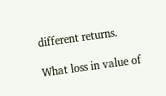different returns.

What loss in value of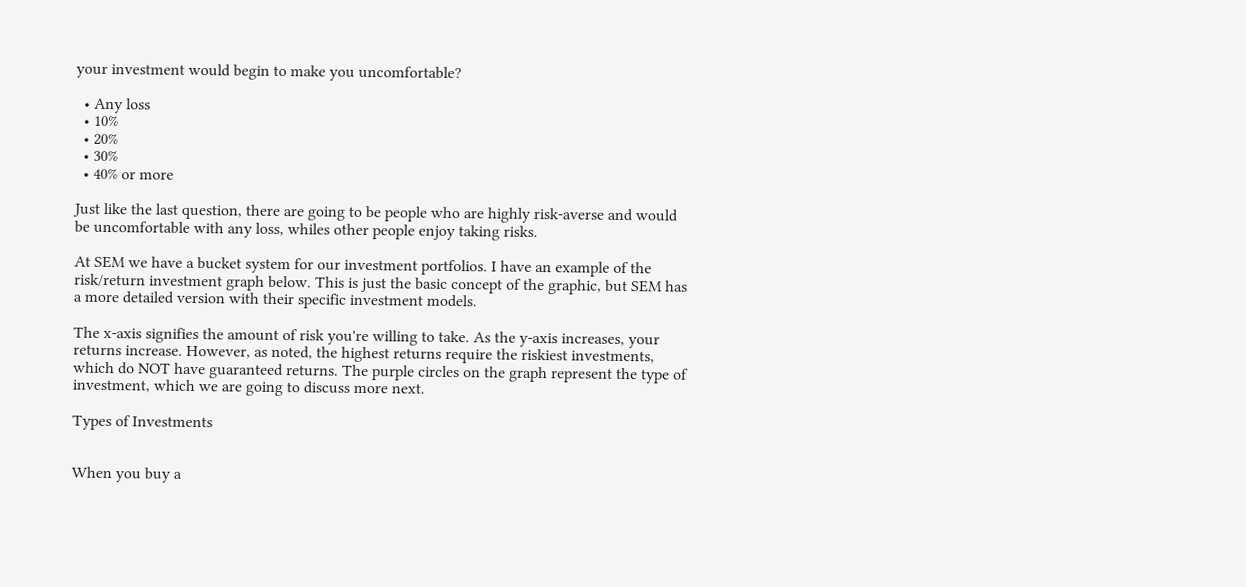your investment would begin to make you uncomfortable?

  • Any loss
  • 10%
  • 20%
  • 30%
  • 40% or more

Just like the last question, there are going to be people who are highly risk-averse and would be uncomfortable with any loss, whiles other people enjoy taking risks.

At SEM we have a bucket system for our investment portfolios. I have an example of the risk/return investment graph below. This is just the basic concept of the graphic, but SEM has a more detailed version with their specific investment models.

The x-axis signifies the amount of risk you're willing to take. As the y-axis increases, your returns increase. However, as noted, the highest returns require the riskiest investments, which do NOT have guaranteed returns. The purple circles on the graph represent the type of investment, which we are going to discuss more next.

Types of Investments


When you buy a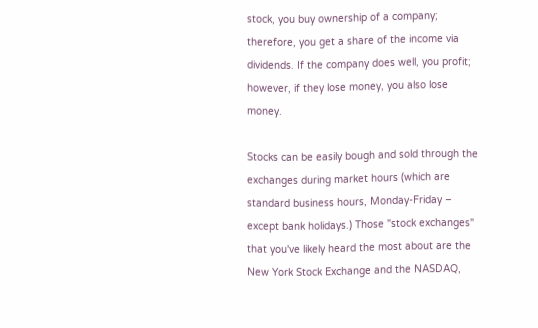stock, you buy ownership of a company; therefore, you get a share of the income via dividends. If the company does well, you profit; however, if they lose money, you also lose money.

Stocks can be easily bough and sold through the exchanges during market hours (which are standard business hours, Monday-Friday – except bank holidays.) Those "stock exchanges" that you've likely heard the most about are the New York Stock Exchange and the NASDAQ,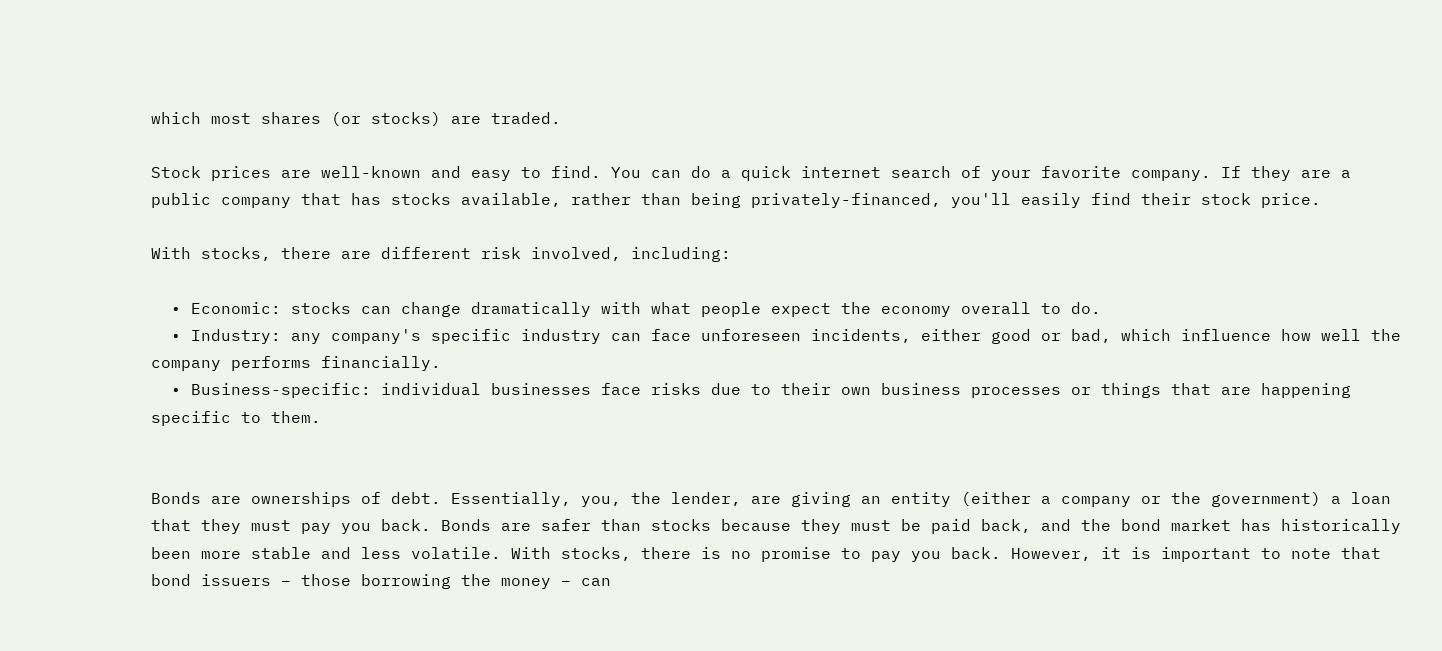which most shares (or stocks) are traded.

Stock prices are well-known and easy to find. You can do a quick internet search of your favorite company. If they are a public company that has stocks available, rather than being privately-financed, you'll easily find their stock price.

With stocks, there are different risk involved, including:

  • Economic: stocks can change dramatically with what people expect the economy overall to do.
  • Industry: any company's specific industry can face unforeseen incidents, either good or bad, which influence how well the company performs financially.
  • Business-specific: individual businesses face risks due to their own business processes or things that are happening specific to them.


Bonds are ownerships of debt. Essentially, you, the lender, are giving an entity (either a company or the government) a loan that they must pay you back. Bonds are safer than stocks because they must be paid back, and the bond market has historically been more stable and less volatile. With stocks, there is no promise to pay you back. However, it is important to note that bond issuers – those borrowing the money – can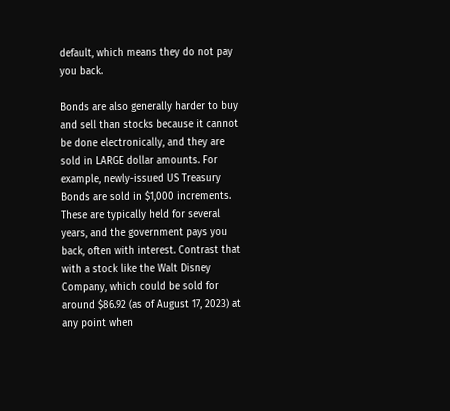default, which means they do not pay you back.

Bonds are also generally harder to buy and sell than stocks because it cannot be done electronically, and they are sold in LARGE dollar amounts. For example, newly-issued US Treasury Bonds are sold in $1,000 increments. These are typically held for several years, and the government pays you back, often with interest. Contrast that with a stock like the Walt Disney Company, which could be sold for around $86.92 (as of August 17, 2023) at any point when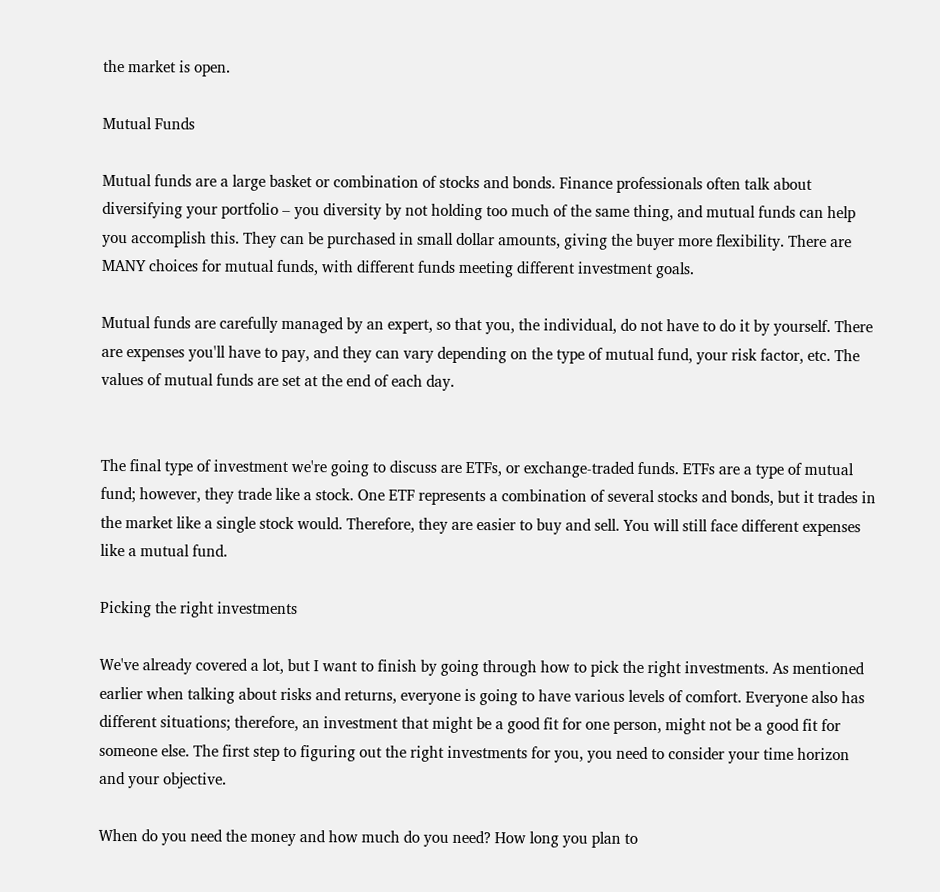the market is open.

Mutual Funds

Mutual funds are a large basket or combination of stocks and bonds. Finance professionals often talk about diversifying your portfolio – you diversity by not holding too much of the same thing, and mutual funds can help you accomplish this. They can be purchased in small dollar amounts, giving the buyer more flexibility. There are MANY choices for mutual funds, with different funds meeting different investment goals.

Mutual funds are carefully managed by an expert, so that you, the individual, do not have to do it by yourself. There are expenses you'll have to pay, and they can vary depending on the type of mutual fund, your risk factor, etc. The values of mutual funds are set at the end of each day.


The final type of investment we're going to discuss are ETFs, or exchange-traded funds. ETFs are a type of mutual fund; however, they trade like a stock. One ETF represents a combination of several stocks and bonds, but it trades in the market like a single stock would. Therefore, they are easier to buy and sell. You will still face different expenses like a mutual fund.

Picking the right investments

We've already covered a lot, but I want to finish by going through how to pick the right investments. As mentioned earlier when talking about risks and returns, everyone is going to have various levels of comfort. Everyone also has different situations; therefore, an investment that might be a good fit for one person, might not be a good fit for someone else. The first step to figuring out the right investments for you, you need to consider your time horizon and your objective.

When do you need the money and how much do you need? How long you plan to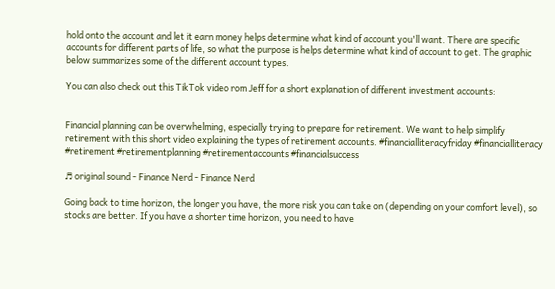hold onto the account and let it earn money helps determine what kind of account you'll want. There are specific accounts for different parts of life, so what the purpose is helps determine what kind of account to get. The graphic below summarizes some of the different account types.

You can also check out this TikTok video rom Jeff for a short explanation of different investment accounts:


Financial planning can be overwhelming, especially trying to prepare for retirement. We want to help simplify retirement with this short video explaining the types of retirement accounts. #financialliteracyfriday #financialliteracy #retirement #retirementplanning #retirementaccounts #financialsuccess

♬ original sound - Finance Nerd - Finance Nerd

Going back to time horizon, the longer you have, the more risk you can take on (depending on your comfort level), so stocks are better. If you have a shorter time horizon, you need to have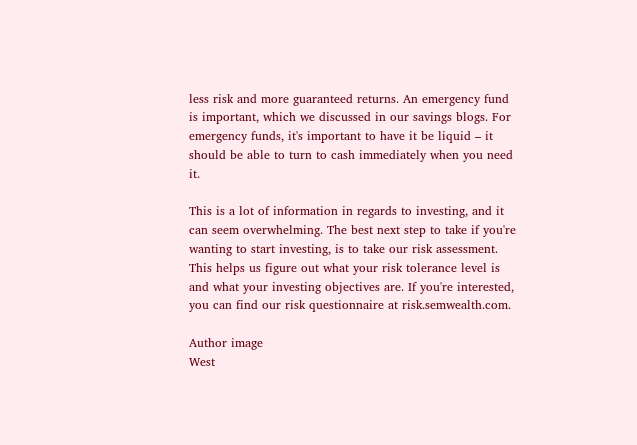less risk and more guaranteed returns. An emergency fund is important, which we discussed in our savings blogs. For emergency funds, it's important to have it be liquid – it should be able to turn to cash immediately when you need it.

This is a lot of information in regards to investing, and it can seem overwhelming. The best next step to take if you're wanting to start investing, is to take our risk assessment. This helps us figure out what your risk tolerance level is and what your investing objectives are. If you're interested, you can find our risk questionnaire at risk.semwealth.com.

Author image
West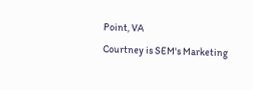Point, VA
Courtney is SEM's Marketing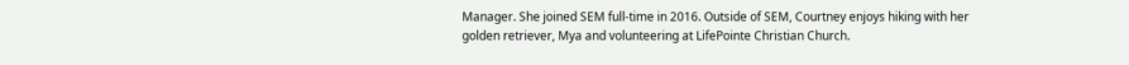Manager. She joined SEM full-time in 2016. Outside of SEM, Courtney enjoys hiking with her golden retriever, Mya and volunteering at LifePointe Christian Church.